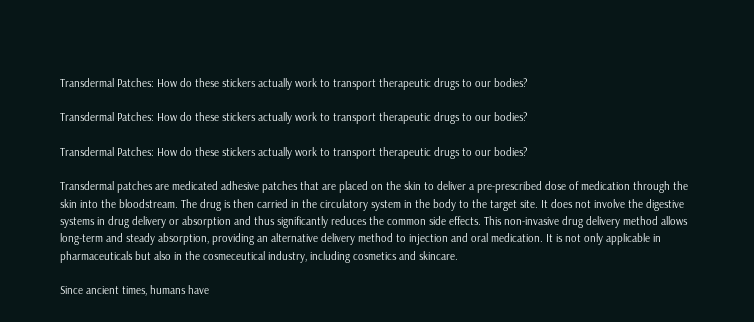Transdermal Patches: How do these stickers actually work to transport therapeutic drugs to our bodies?

Transdermal Patches: How do these stickers actually work to transport therapeutic drugs to our bodies?

Transdermal Patches: How do these stickers actually work to transport therapeutic drugs to our bodies?

Transdermal patches are medicated adhesive patches that are placed on the skin to deliver a pre-prescribed dose of medication through the skin into the bloodstream. The drug is then carried in the circulatory system in the body to the target site. It does not involve the digestive systems in drug delivery or absorption and thus significantly reduces the common side effects. This non-invasive drug delivery method allows long-term and steady absorption, providing an alternative delivery method to injection and oral medication. It is not only applicable in pharmaceuticals but also in the cosmeceutical industry, including cosmetics and skincare.

Since ancient times, humans have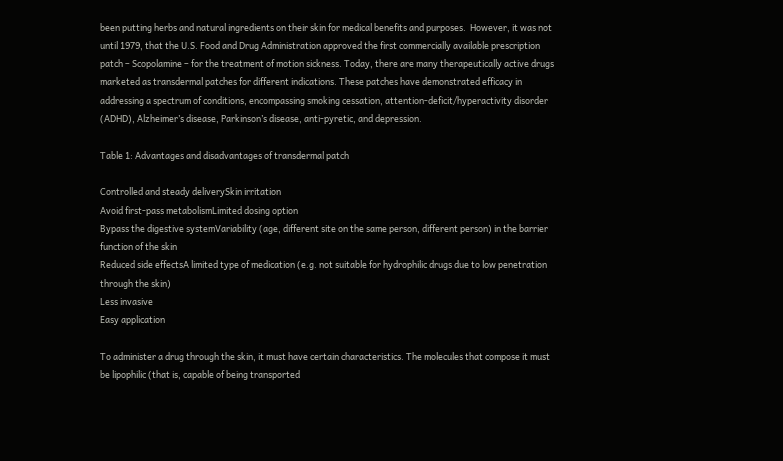been putting herbs and natural ingredients on their skin for medical benefits and purposes.  However, it was not until 1979, that the U.S. Food and Drug Administration approved the first commercially available prescription patch – Scopolamine – for the treatment of motion sickness. Today, there are many therapeutically active drugs marketed as transdermal patches for different indications. These patches have demonstrated efficacy in addressing a spectrum of conditions, encompassing smoking cessation, attention-deficit/hyperactivity disorder (ADHD), Alzheimer’s disease, Parkinson’s disease, anti-pyretic, and depression.

Table 1: Advantages and disadvantages of transdermal patch

Controlled and steady deliverySkin irritation
Avoid first-pass metabolismLimited dosing option
Bypass the digestive systemVariability (age, different site on the same person, different person) in the barrier function of the skin
Reduced side effectsA limited type of medication (e.g. not suitable for hydrophilic drugs due to low penetration through the skin)
Less invasive
Easy application

To administer a drug through the skin, it must have certain characteristics. The molecules that compose it must be lipophilic (that is, capable of being transported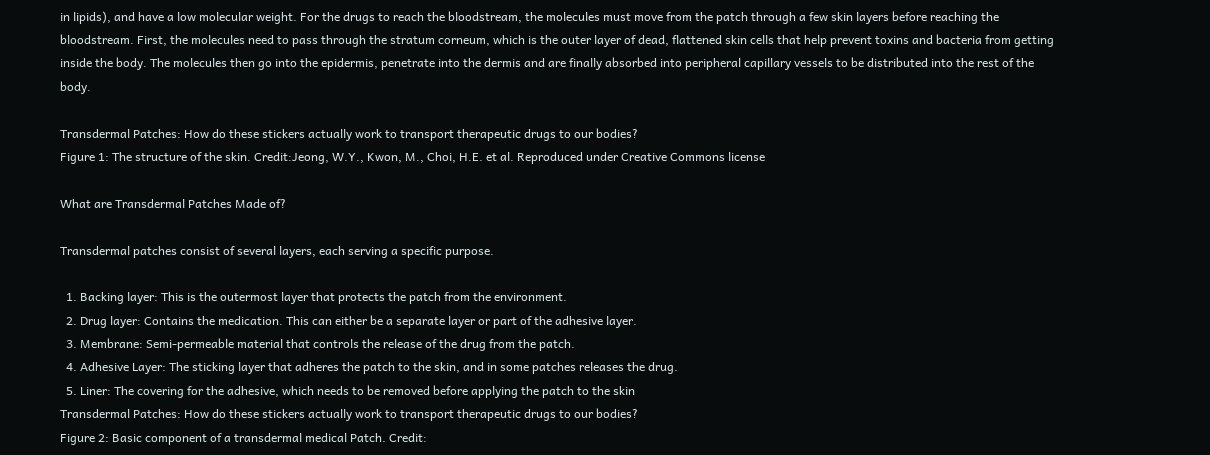in lipids), and have a low molecular weight. For the drugs to reach the bloodstream, the molecules must move from the patch through a few skin layers before reaching the bloodstream. First, the molecules need to pass through the stratum corneum, which is the outer layer of dead, flattened skin cells that help prevent toxins and bacteria from getting inside the body. The molecules then go into the epidermis, penetrate into the dermis and are finally absorbed into peripheral capillary vessels to be distributed into the rest of the body.

Transdermal Patches: How do these stickers actually work to transport therapeutic drugs to our bodies?
Figure 1: The structure of the skin. Credit:Jeong, W.Y., Kwon, M., Choi, H.E. et al. Reproduced under Creative Commons license

What are Transdermal Patches Made of?

Transdermal patches consist of several layers, each serving a specific purpose.

  1. Backing layer: This is the outermost layer that protects the patch from the environment.
  2. Drug layer: Contains the medication. This can either be a separate layer or part of the adhesive layer.
  3. Membrane: Semi-permeable material that controls the release of the drug from the patch.
  4. Adhesive Layer: The sticking layer that adheres the patch to the skin, and in some patches releases the drug.
  5. Liner: The covering for the adhesive, which needs to be removed before applying the patch to the skin
Transdermal Patches: How do these stickers actually work to transport therapeutic drugs to our bodies?
Figure 2: Basic component of a transdermal medical Patch. Credit: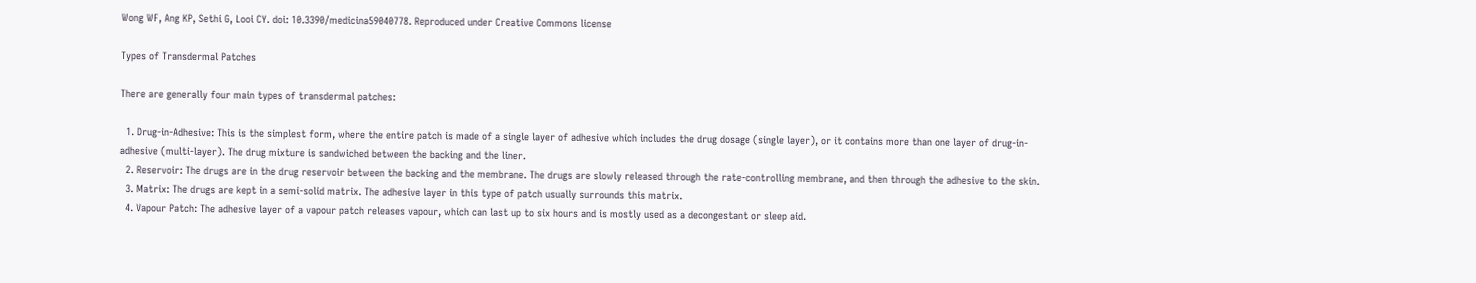Wong WF, Ang KP, Sethi G, Looi CY. doi: 10.3390/medicina59040778. Reproduced under Creative Commons license

Types of Transdermal Patches

There are generally four main types of transdermal patches:

  1. Drug-in-Adhesive: This is the simplest form, where the entire patch is made of a single layer of adhesive which includes the drug dosage (single layer), or it contains more than one layer of drug-in-adhesive (multi-layer). The drug mixture is sandwiched between the backing and the liner.
  2. Reservoir: The drugs are in the drug reservoir between the backing and the membrane. The drugs are slowly released through the rate-controlling membrane, and then through the adhesive to the skin.
  3. Matrix: The drugs are kept in a semi-solid matrix. The adhesive layer in this type of patch usually surrounds this matrix.
  4. Vapour Patch: The adhesive layer of a vapour patch releases vapour, which can last up to six hours and is mostly used as a decongestant or sleep aid.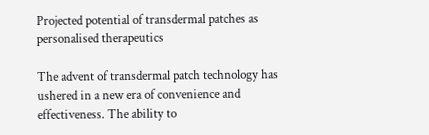Projected potential of transdermal patches as personalised therapeutics

The advent of transdermal patch technology has ushered in a new era of convenience and effectiveness. The ability to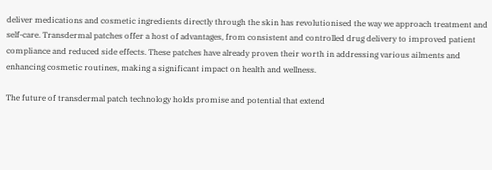deliver medications and cosmetic ingredients directly through the skin has revolutionised the way we approach treatment and self-care. Transdermal patches offer a host of advantages, from consistent and controlled drug delivery to improved patient compliance and reduced side effects. These patches have already proven their worth in addressing various ailments and enhancing cosmetic routines, making a significant impact on health and wellness.

The future of transdermal patch technology holds promise and potential that extend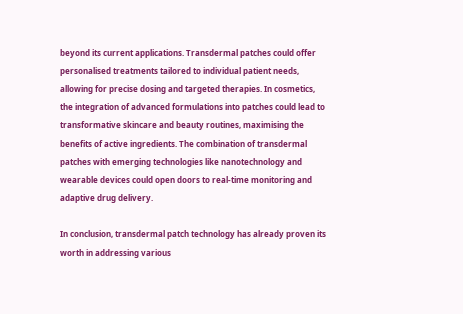beyond its current applications. Transdermal patches could offer personalised treatments tailored to individual patient needs, allowing for precise dosing and targeted therapies. In cosmetics, the integration of advanced formulations into patches could lead to transformative skincare and beauty routines, maximising the benefits of active ingredients. The combination of transdermal patches with emerging technologies like nanotechnology and wearable devices could open doors to real-time monitoring and adaptive drug delivery.

In conclusion, transdermal patch technology has already proven its worth in addressing various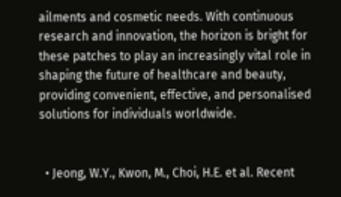ailments and cosmetic needs. With continuous research and innovation, the horizon is bright for these patches to play an increasingly vital role in shaping the future of healthcare and beauty, providing convenient, effective, and personalised solutions for individuals worldwide.


  • Jeong, W.Y., Kwon, M., Choi, H.E. et al. Recent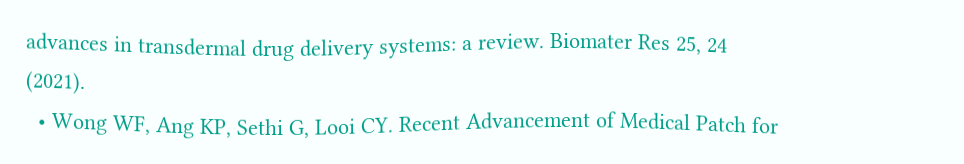advances in transdermal drug delivery systems: a review. Biomater Res 25, 24 (2021).
  • Wong WF, Ang KP, Sethi G, Looi CY. Recent Advancement of Medical Patch for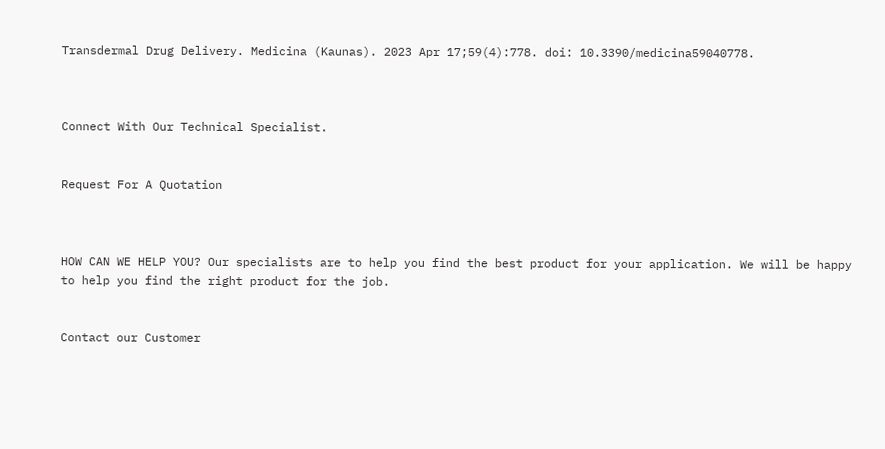Transdermal Drug Delivery. Medicina (Kaunas). 2023 Apr 17;59(4):778. doi: 10.3390/medicina59040778.



Connect With Our Technical Specialist.


Request For A Quotation



HOW CAN WE HELP YOU? Our specialists are to help you find the best product for your application. We will be happy to help you find the right product for the job.


Contact our Customer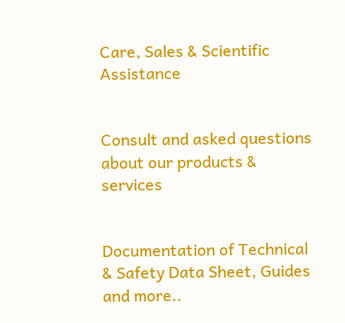Care, Sales & Scientific Assistance


Consult and asked questions about our products & services


Documentation of Technical & Safety Data Sheet, Guides and more..